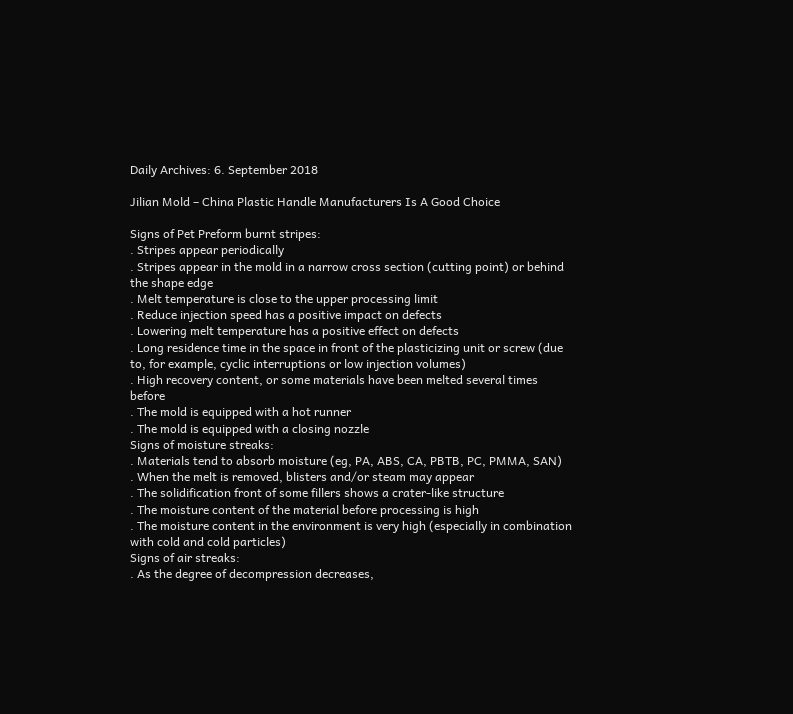Daily Archives: 6. September 2018

Jilian Mold – China Plastic Handle Manufacturers Is A Good Choice

Signs of Pet Preform burnt stripes:
. Stripes appear periodically
. Stripes appear in the mold in a narrow cross section (cutting point) or behind the shape edge
. Melt temperature is close to the upper processing limit
. Reduce injection speed has a positive impact on defects
. Lowering melt temperature has a positive effect on defects
. Long residence time in the space in front of the plasticizing unit or screw (due to, for example, cyclic interruptions or low injection volumes)
. High recovery content, or some materials have been melted several times before
. The mold is equipped with a hot runner
. The mold is equipped with a closing nozzle
Signs of moisture streaks:
. Materials tend to absorb moisture (eg, PA, ABS, CA, PBTB, PC, PMMA, SAN)
. When the melt is removed, blisters and/or steam may appear
. The solidification front of some fillers shows a crater-like structure
. The moisture content of the material before processing is high
. The moisture content in the environment is very high (especially in combination with cold and cold particles)
Signs of air streaks:
. As the degree of decompression decreases,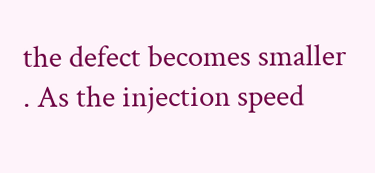the defect becomes smaller
. As the injection speed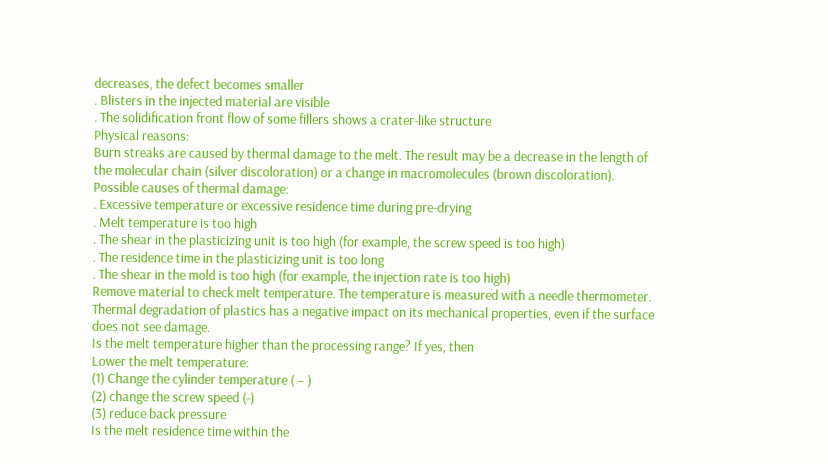decreases, the defect becomes smaller
. Blisters in the injected material are visible
. The solidification front flow of some fillers shows a crater-like structure
Physical reasons:
Burn streaks are caused by thermal damage to the melt. The result may be a decrease in the length of the molecular chain (silver discoloration) or a change in macromolecules (brown discoloration).
Possible causes of thermal damage:
. Excessive temperature or excessive residence time during pre-drying
. Melt temperature is too high
. The shear in the plasticizing unit is too high (for example, the screw speed is too high)
. The residence time in the plasticizing unit is too long
. The shear in the mold is too high (for example, the injection rate is too high)
Remove material to check melt temperature. The temperature is measured with a needle thermometer.
Thermal degradation of plastics has a negative impact on its mechanical properties, even if the surface does not see damage.
Is the melt temperature higher than the processing range? If yes, then
Lower the melt temperature:
(1) Change the cylinder temperature ( – )
(2) change the screw speed (-)
(3) reduce back pressure
Is the melt residence time within the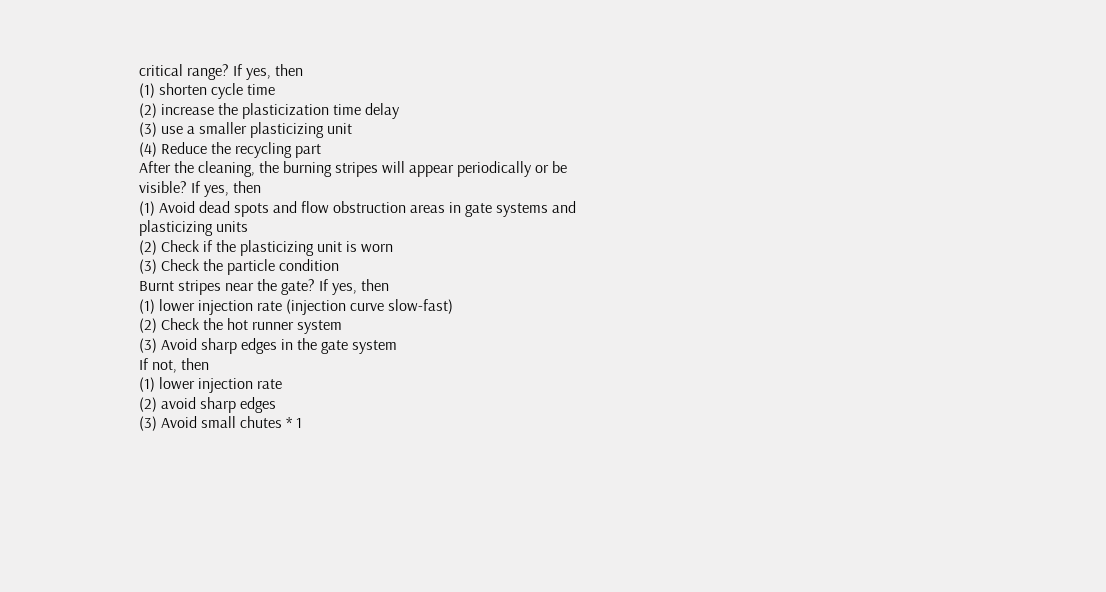critical range? If yes, then
(1) shorten cycle time
(2) increase the plasticization time delay
(3) use a smaller plasticizing unit
(4) Reduce the recycling part
After the cleaning, the burning stripes will appear periodically or be visible? If yes, then
(1) Avoid dead spots and flow obstruction areas in gate systems and plasticizing units
(2) Check if the plasticizing unit is worn
(3) Check the particle condition
Burnt stripes near the gate? If yes, then
(1) lower injection rate (injection curve slow-fast)
(2) Check the hot runner system
(3) Avoid sharp edges in the gate system
If not, then
(1) lower injection rate
(2) avoid sharp edges
(3) Avoid small chutes * 1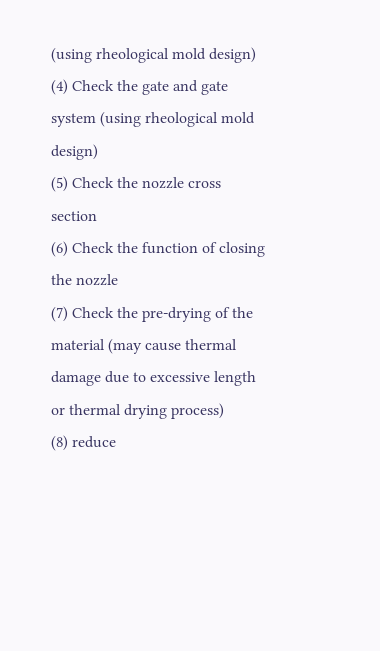(using rheological mold design)
(4) Check the gate and gate system (using rheological mold design)
(5) Check the nozzle cross section
(6) Check the function of closing the nozzle
(7) Check the pre-drying of the material (may cause thermal damage due to excessive length or thermal drying process)
(8) reduce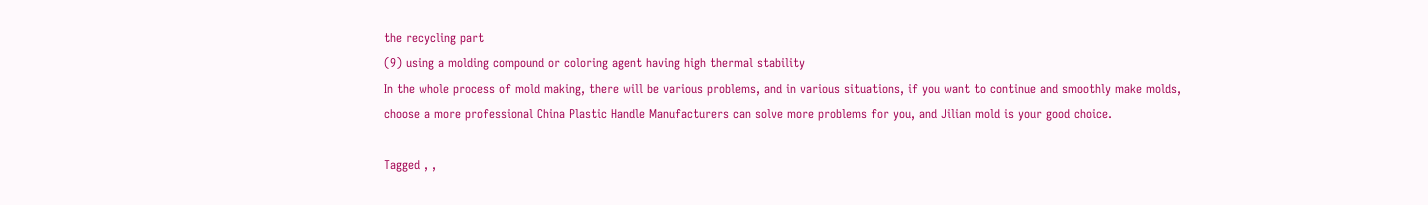the recycling part
(9) using a molding compound or coloring agent having high thermal stability
In the whole process of mold making, there will be various problems, and in various situations, if you want to continue and smoothly make molds, choose a more professional China Plastic Handle Manufacturers can solve more problems for you, and Jilian mold is your good choice.

Tagged , ,